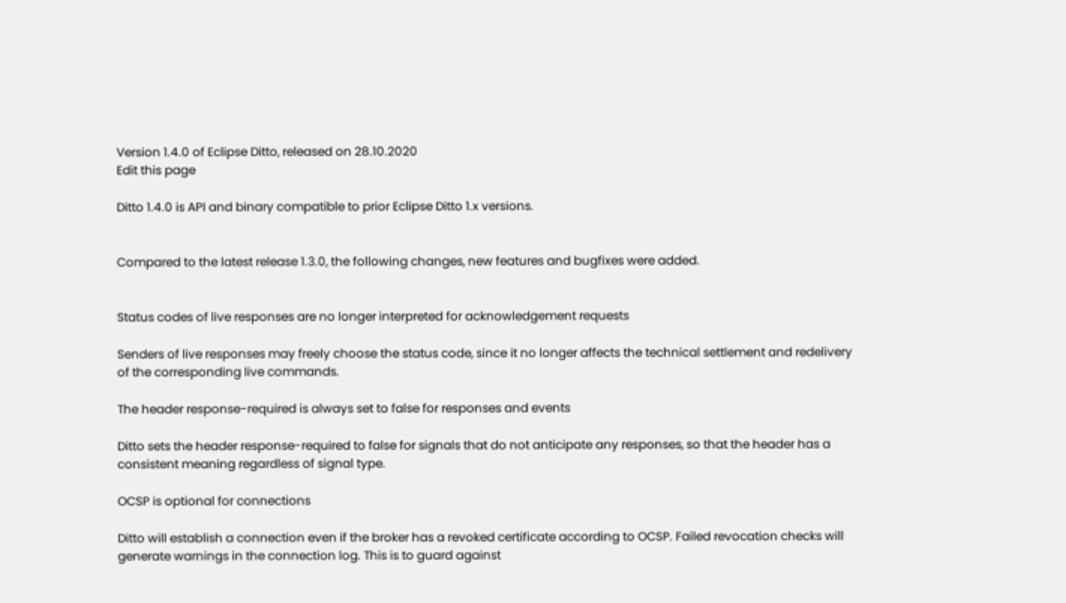Version 1.4.0 of Eclipse Ditto, released on 28.10.2020
Edit this page

Ditto 1.4.0 is API and binary compatible to prior Eclipse Ditto 1.x versions.


Compared to the latest release 1.3.0, the following changes, new features and bugfixes were added.


Status codes of live responses are no longer interpreted for acknowledgement requests

Senders of live responses may freely choose the status code, since it no longer affects the technical settlement and redelivery of the corresponding live commands.

The header response-required is always set to false for responses and events

Ditto sets the header response-required to false for signals that do not anticipate any responses, so that the header has a consistent meaning regardless of signal type.

OCSP is optional for connections

Ditto will establish a connection even if the broker has a revoked certificate according to OCSP. Failed revocation checks will generate warnings in the connection log. This is to guard against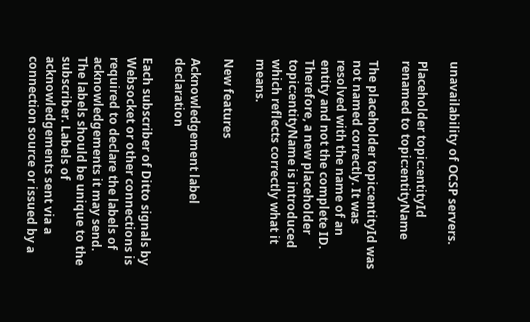unavailability of OCSP servers.

Placeholder topic:entityId renamed to topic:entityName

The placeholder topic:entityId was not named correctly. It was resolved with the name of an entity and not the complete ID. Therefore, a new placeholder topic:entityName is introduced which reflects correctly what it means.

New features

Acknowledgement label declaration

Each subscriber of Ditto signals by Websocket or other connections is required to declare the labels of acknowledgements it may send. The labels should be unique to the subscriber. Labels of acknowledgements sent via a connection source or issued by a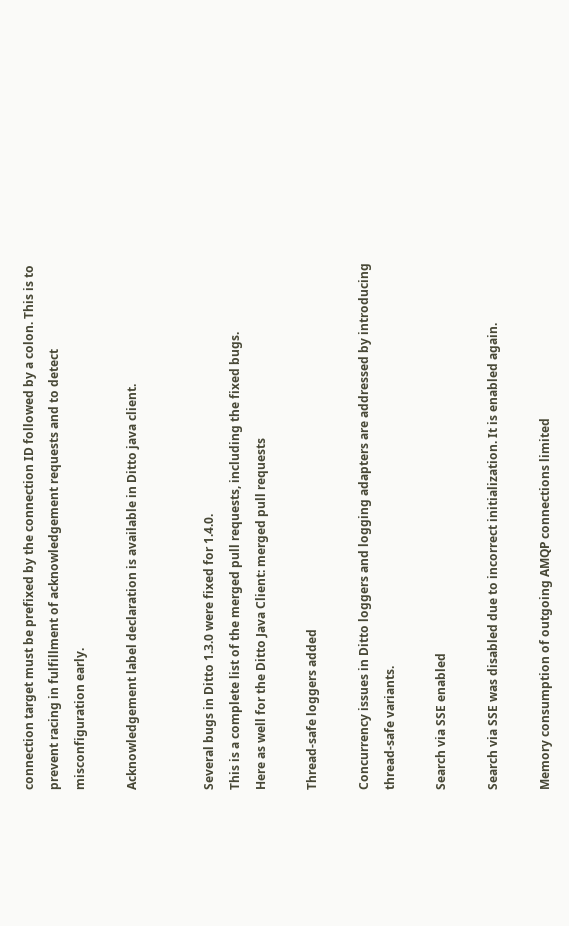connection target must be prefixed by the connection ID followed by a colon. This is to prevent racing in fulfillment of acknowledgement requests and to detect misconfiguration early.

Acknowledgement label declaration is available in Ditto java client.


Several bugs in Ditto 1.3.0 were fixed for 1.4.0.
This is a complete list of the merged pull requests, including the fixed bugs.
Here as well for the Ditto Java Client: merged pull requests

Thread-safe loggers added

Concurrency issues in Ditto loggers and logging adapters are addressed by introducing thread-safe variants.

Search via SSE enabled

Search via SSE was disabled due to incorrect initialization. It is enabled again.

Memory consumption of outgoing AMQP connections limited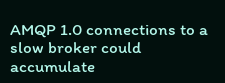AMQP 1.0 connections to a slow broker could accumulate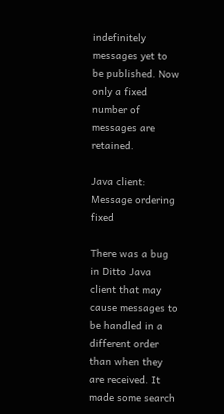indefinitely messages yet to be published. Now only a fixed number of messages are retained.

Java client: Message ordering fixed

There was a bug in Ditto Java client that may cause messages to be handled in a different order than when they are received. It made some search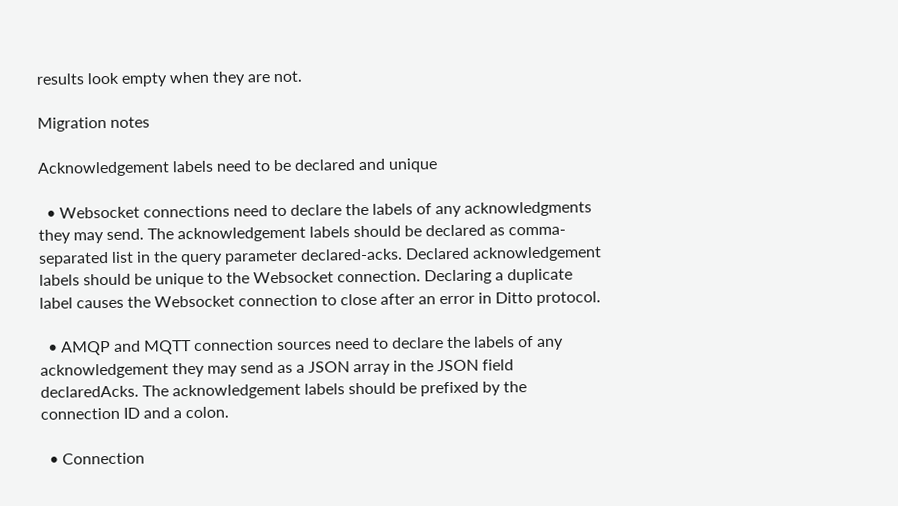results look empty when they are not.

Migration notes

Acknowledgement labels need to be declared and unique

  • Websocket connections need to declare the labels of any acknowledgments they may send. The acknowledgement labels should be declared as comma-separated list in the query parameter declared-acks. Declared acknowledgement labels should be unique to the Websocket connection. Declaring a duplicate label causes the Websocket connection to close after an error in Ditto protocol.

  • AMQP and MQTT connection sources need to declare the labels of any acknowledgement they may send as a JSON array in the JSON field declaredAcks. The acknowledgement labels should be prefixed by the connection ID and a colon.

  • Connection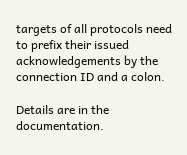targets of all protocols need to prefix their issued acknowledgements by the connection ID and a colon.

Details are in the documentation.